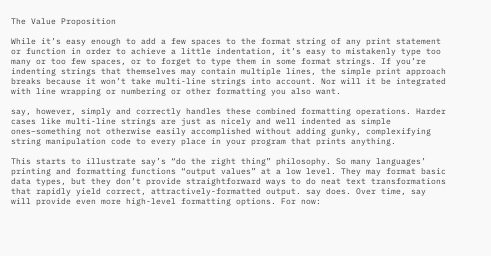The Value Proposition

While it’s easy enough to add a few spaces to the format string of any print statement or function in order to achieve a little indentation, it’s easy to mistakenly type too many or too few spaces, or to forget to type them in some format strings. If you’re indenting strings that themselves may contain multiple lines, the simple print approach breaks because it won’t take multi-line strings into account. Nor will it be integrated with line wrapping or numbering or other formatting you also want.

say, however, simply and correctly handles these combined formatting operations. Harder cases like multi-line strings are just as nicely and well indented as simple ones–something not otherwise easily accomplished without adding gunky, complexifying string manipulation code to every place in your program that prints anything.

This starts to illustrate say’s “do the right thing” philosophy. So many languages’ printing and formatting functions “output values” at a low level. They may format basic data types, but they don’t provide straightforward ways to do neat text transformations that rapidly yield correct, attractively-formatted output. say does. Over time, say will provide even more high-level formatting options. For now: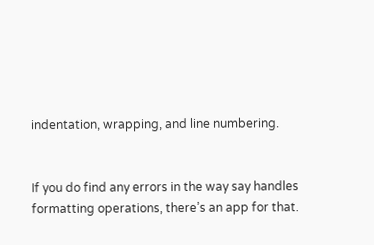indentation, wrapping, and line numbering.


If you do find any errors in the way say handles formatting operations, there’s an app for that.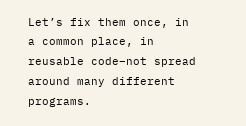Let’s fix them once, in a common place, in reusable code–not spread around many different programs.